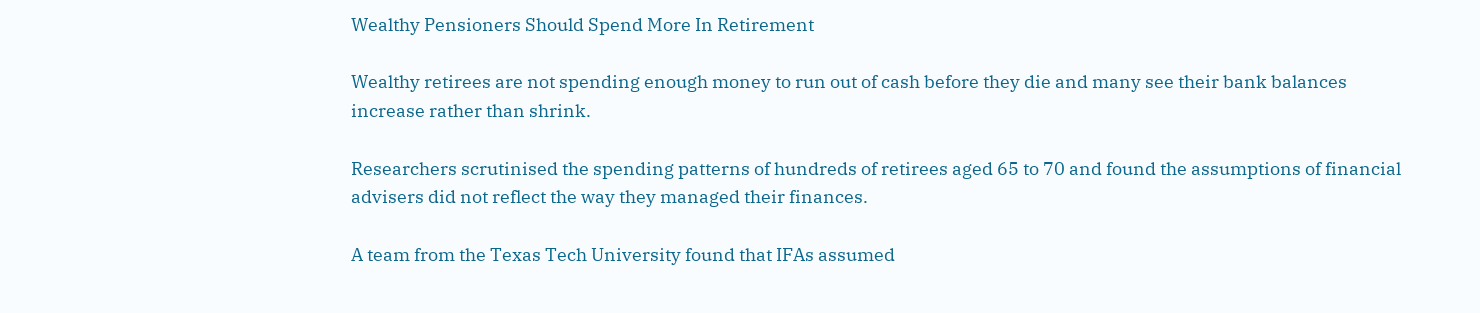Wealthy Pensioners Should Spend More In Retirement

Wealthy retirees are not spending enough money to run out of cash before they die and many see their bank balances increase rather than shrink.

Researchers scrutinised the spending patterns of hundreds of retirees aged 65 to 70 and found the assumptions of financial advisers did not reflect the way they managed their finances.

A team from the Texas Tech University found that IFAs assumed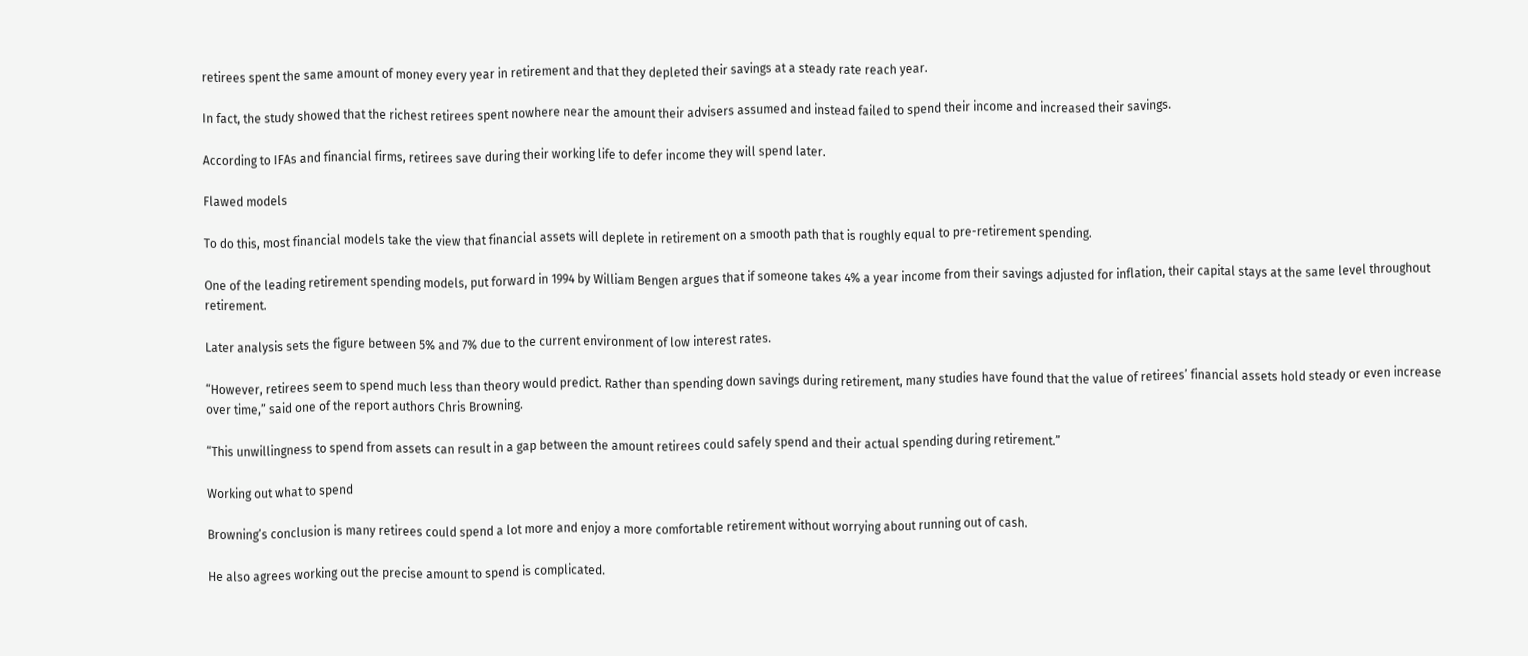retirees spent the same amount of money every year in retirement and that they depleted their savings at a steady rate reach year.

In fact, the study showed that the richest retirees spent nowhere near the amount their advisers assumed and instead failed to spend their income and increased their savings.

According to IFAs and financial firms, retirees save during their working life to defer income they will spend later.

Flawed models

To do this, most financial models take the view that financial assets will deplete in retirement on a smooth path that is roughly equal to pre-retirement spending.

One of the leading retirement spending models, put forward in 1994 by William Bengen argues that if someone takes 4% a year income from their savings adjusted for inflation, their capital stays at the same level throughout retirement.

Later analysis sets the figure between 5% and 7% due to the current environment of low interest rates.

“However, retirees seem to spend much less than theory would predict. Rather than spending down savings during retirement, many studies have found that the value of retirees’ financial assets hold steady or even increase over time,” said one of the report authors Chris Browning.

“This unwillingness to spend from assets can result in a gap between the amount retirees could safely spend and their actual spending during retirement.”

Working out what to spend

Browning’s conclusion is many retirees could spend a lot more and enjoy a more comfortable retirement without worrying about running out of cash.

He also agrees working out the precise amount to spend is complicated.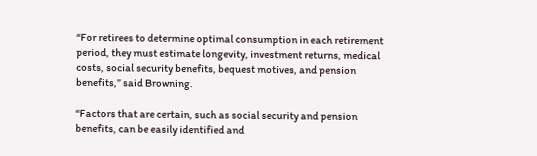“For retirees to determine optimal consumption in each retirement period, they must estimate longevity, investment returns, medical costs, social security benefits, bequest motives, and pension benefits,” said Browning.

“Factors that are certain, such as social security and pension benefits, can be easily identified and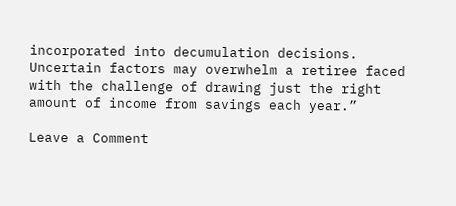incorporated into decumulation decisions. Uncertain factors may overwhelm a retiree faced with the challenge of drawing just the right amount of income from savings each year.”

Leave a Comment